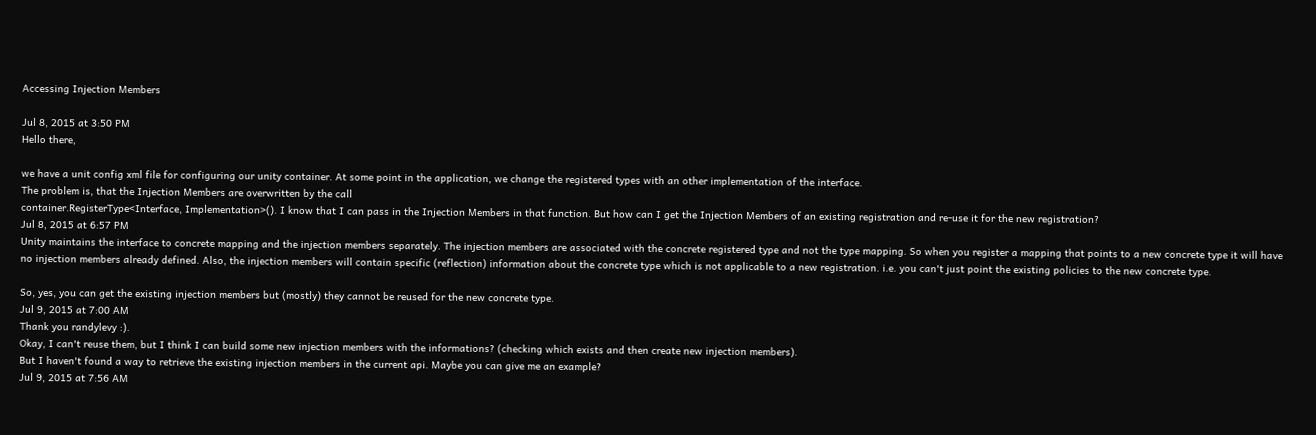Accessing Injection Members

Jul 8, 2015 at 3:50 PM
Hello there,

we have a unit config xml file for configuring our unity container. At some point in the application, we change the registered types with an other implementation of the interface.
The problem is, that the Injection Members are overwritten by the call
container.RegisterType<Interface, Implementation>(). I know that I can pass in the Injection Members in that function. But how can I get the Injection Members of an existing registration and re-use it for the new registration?
Jul 8, 2015 at 6:57 PM
Unity maintains the interface to concrete mapping and the injection members separately. The injection members are associated with the concrete registered type and not the type mapping. So when you register a mapping that points to a new concrete type it will have no injection members already defined. Also, the injection members will contain specific (reflection) information about the concrete type which is not applicable to a new registration. i.e. you can't just point the existing policies to the new concrete type.

So, yes, you can get the existing injection members but (mostly) they cannot be reused for the new concrete type.
Jul 9, 2015 at 7:00 AM
Thank you randylevy :).
Okay, I can't reuse them, but I think I can build some new injection members with the informations? (checking which exists and then create new injection members).
But I haven't found a way to retrieve the existing injection members in the current api. Maybe you can give me an example?
Jul 9, 2015 at 7:56 AM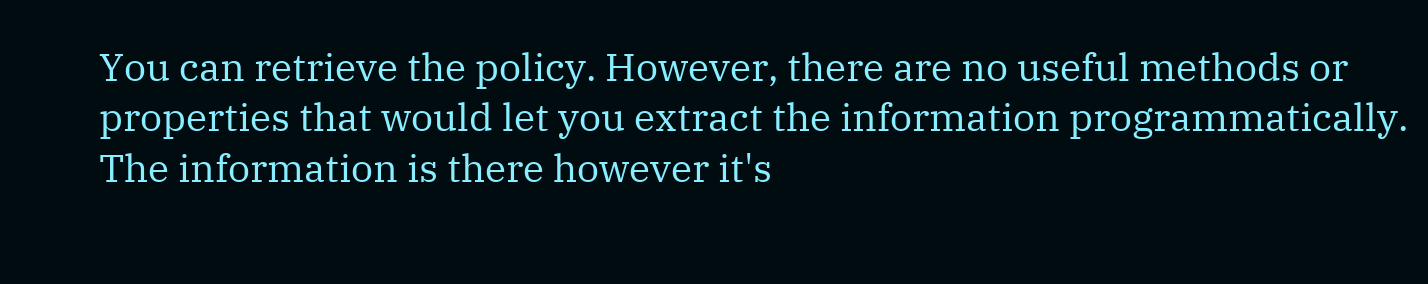You can retrieve the policy. However, there are no useful methods or properties that would let you extract the information programmatically. The information is there however it's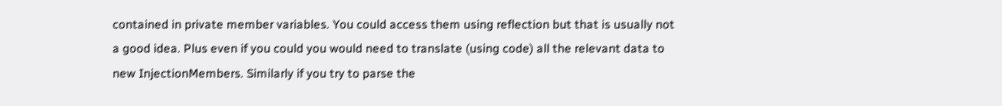contained in private member variables. You could access them using reflection but that is usually not a good idea. Plus even if you could you would need to translate (using code) all the relevant data to new InjectionMembers. Similarly if you try to parse the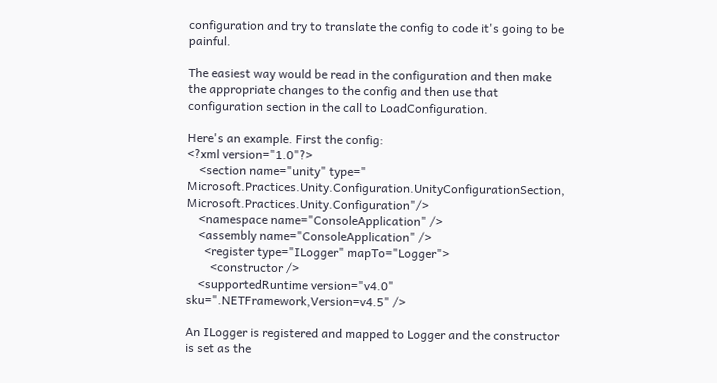configuration and try to translate the config to code it's going to be painful.

The easiest way would be read in the configuration and then make the appropriate changes to the config and then use that configuration section in the call to LoadConfiguration.

Here's an example. First the config:
<?xml version="1.0"?>
    <section name="unity" type=" Microsoft.Practices.Unity.Configuration.UnityConfigurationSection, Microsoft.Practices.Unity.Configuration"/>
    <namespace name="ConsoleApplication" />
    <assembly name="ConsoleApplication" />
      <register type="ILogger" mapTo="Logger">
        <constructor />
    <supportedRuntime version="v4.0" sku=".NETFramework,Version=v4.5" />

An ILogger is registered and mapped to Logger and the constructor is set as the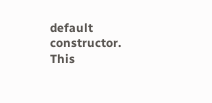default constructor. This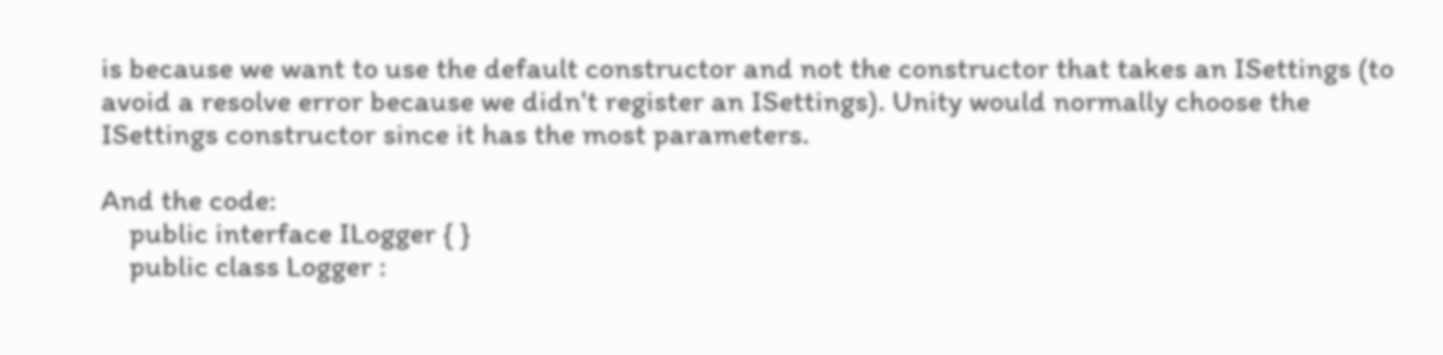is because we want to use the default constructor and not the constructor that takes an ISettings (to avoid a resolve error because we didn't register an ISettings). Unity would normally choose the ISettings constructor since it has the most parameters.

And the code:
    public interface ILogger { }
    public class Logger :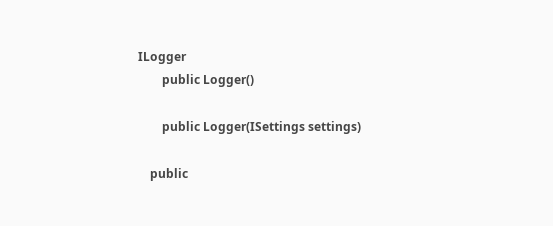ILogger
        public Logger()

        public Logger(ISettings settings)

    public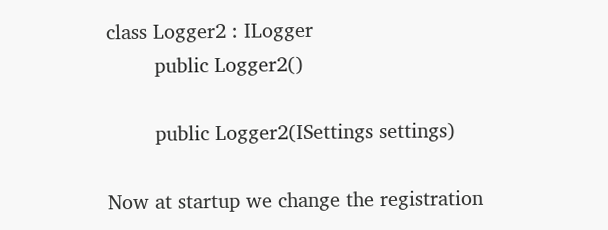class Logger2 : ILogger
        public Logger2()

        public Logger2(ISettings settings)

Now at startup we change the registration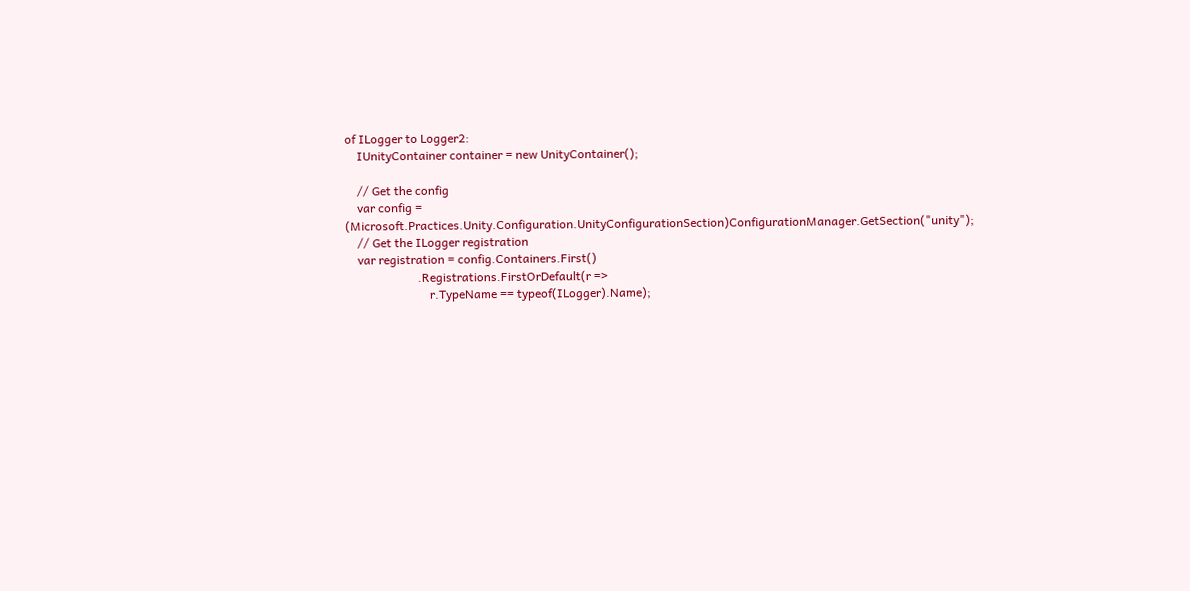of ILogger to Logger2:
    IUnityContainer container = new UnityContainer();

    // Get the config
    var config = (Microsoft.Practices.Unity.Configuration.UnityConfigurationSection)ConfigurationManager.GetSection("unity");
    // Get the ILogger registration
    var registration = config.Containers.First()
                        .Registrations.FirstOrDefault(r =>
                            r.TypeName == typeof(ILogger).Name);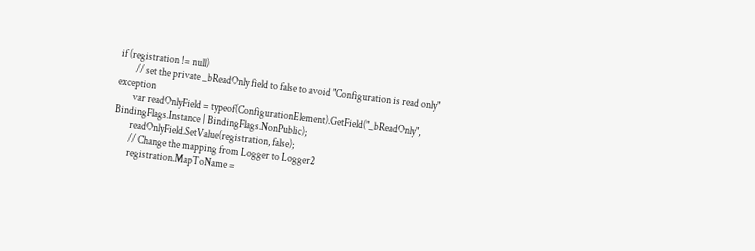if (registration != null)
        // set the private _bReadOnly field to false to avoid "Configuration is read only" exception
        var readOnlyField = typeof(ConfigurationElement).GetField("_bReadOnly", BindingFlags.Instance | BindingFlags.NonPublic);
        readOnlyField.SetValue(registration, false);
        // Change the mapping from Logger to Logger2
        registration.MapToName =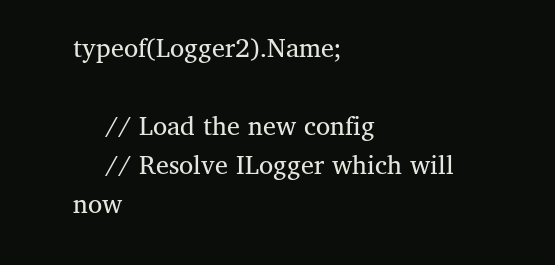typeof(Logger2).Name;

    // Load the new config
    // Resolve ILogger which will now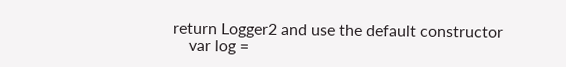return Logger2 and use the default constructor
    var log =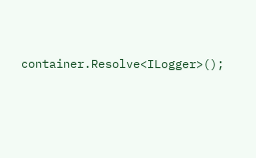container.Resolve<ILogger>();